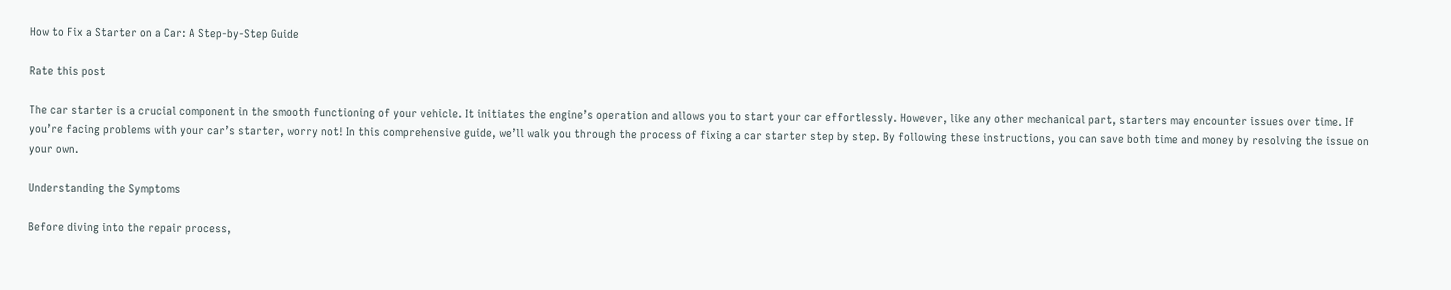How to Fix a Starter on a Car: A Step-by-Step Guide

Rate this post

The car starter is a crucial component in the smooth functioning of your vehicle. It initiates the engine’s operation and allows you to start your car effortlessly. However, like any other mechanical part, starters may encounter issues over time. If you’re facing problems with your car’s starter, worry not! In this comprehensive guide, we’ll walk you through the process of fixing a car starter step by step. By following these instructions, you can save both time and money by resolving the issue on your own.

Understanding the Symptoms

Before diving into the repair process,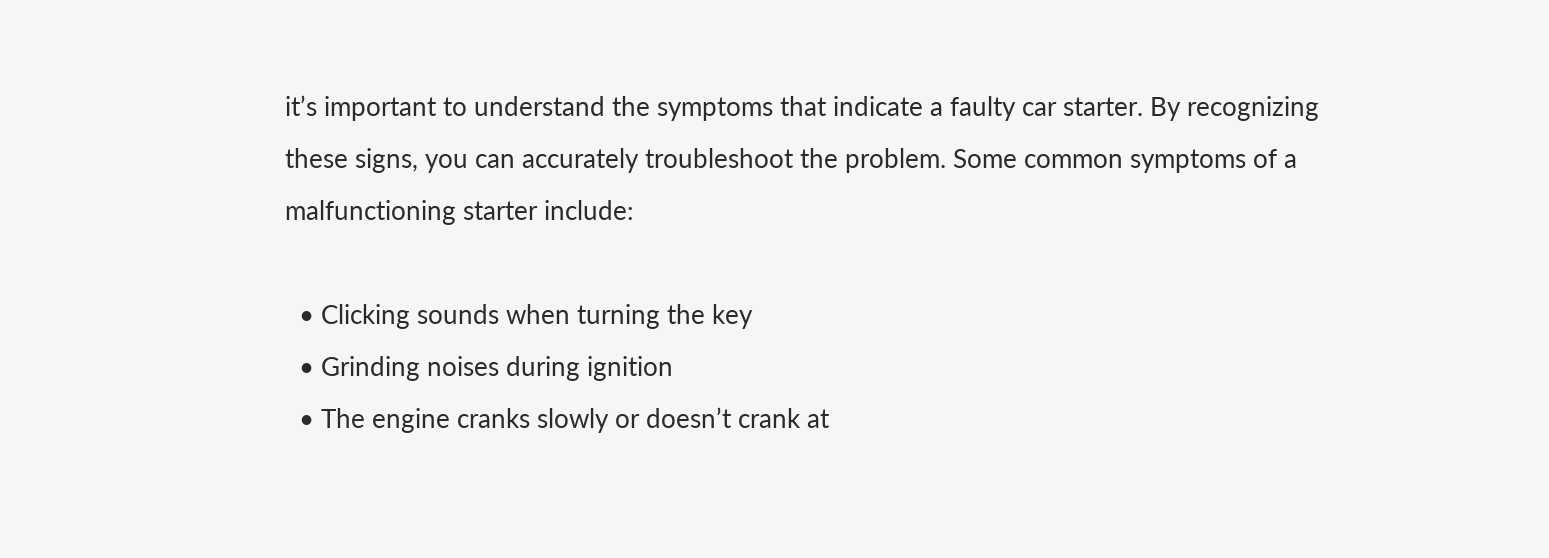it’s important to understand the symptoms that indicate a faulty car starter. By recognizing these signs, you can accurately troubleshoot the problem. Some common symptoms of a malfunctioning starter include:

  • Clicking sounds when turning the key
  • Grinding noises during ignition
  • The engine cranks slowly or doesn’t crank at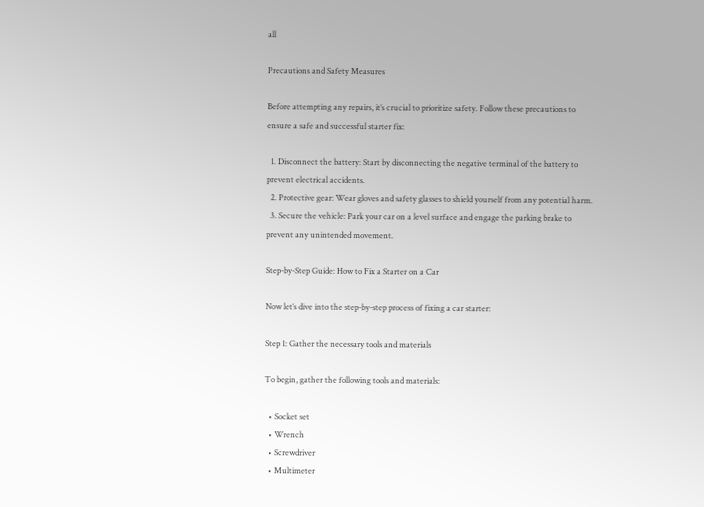all

Precautions and Safety Measures

Before attempting any repairs, it’s crucial to prioritize safety. Follow these precautions to ensure a safe and successful starter fix:

  1. Disconnect the battery: Start by disconnecting the negative terminal of the battery to prevent electrical accidents.
  2. Protective gear: Wear gloves and safety glasses to shield yourself from any potential harm.
  3. Secure the vehicle: Park your car on a level surface and engage the parking brake to prevent any unintended movement.

Step-by-Step Guide: How to Fix a Starter on a Car

Now let’s dive into the step-by-step process of fixing a car starter:

Step 1: Gather the necessary tools and materials

To begin, gather the following tools and materials:

  • Socket set
  • Wrench
  • Screwdriver
  • Multimeter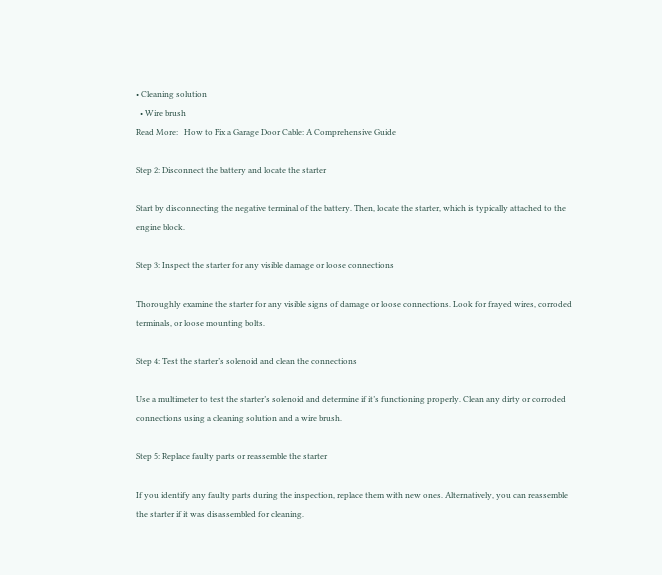• Cleaning solution
  • Wire brush
Read More:   How to Fix a Garage Door Cable: A Comprehensive Guide

Step 2: Disconnect the battery and locate the starter

Start by disconnecting the negative terminal of the battery. Then, locate the starter, which is typically attached to the engine block.

Step 3: Inspect the starter for any visible damage or loose connections

Thoroughly examine the starter for any visible signs of damage or loose connections. Look for frayed wires, corroded terminals, or loose mounting bolts.

Step 4: Test the starter’s solenoid and clean the connections

Use a multimeter to test the starter’s solenoid and determine if it’s functioning properly. Clean any dirty or corroded connections using a cleaning solution and a wire brush.

Step 5: Replace faulty parts or reassemble the starter

If you identify any faulty parts during the inspection, replace them with new ones. Alternatively, you can reassemble the starter if it was disassembled for cleaning.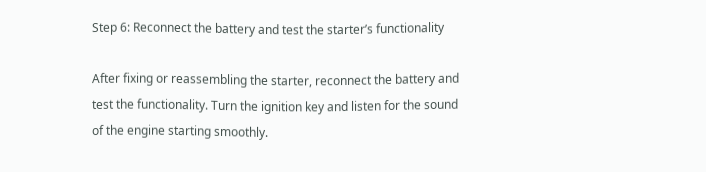Step 6: Reconnect the battery and test the starter’s functionality

After fixing or reassembling the starter, reconnect the battery and test the functionality. Turn the ignition key and listen for the sound of the engine starting smoothly.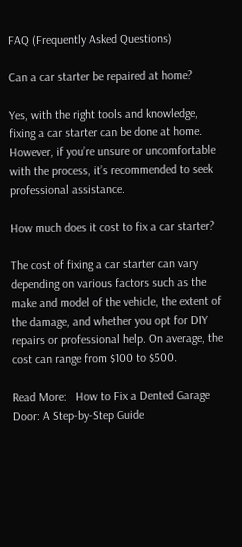FAQ (Frequently Asked Questions)

Can a car starter be repaired at home?

Yes, with the right tools and knowledge, fixing a car starter can be done at home. However, if you’re unsure or uncomfortable with the process, it’s recommended to seek professional assistance.

How much does it cost to fix a car starter?

The cost of fixing a car starter can vary depending on various factors such as the make and model of the vehicle, the extent of the damage, and whether you opt for DIY repairs or professional help. On average, the cost can range from $100 to $500.

Read More:   How to Fix a Dented Garage Door: A Step-by-Step Guide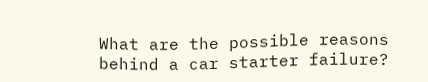What are the possible reasons behind a car starter failure?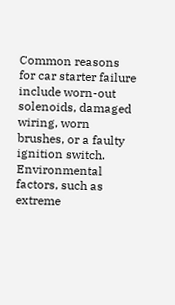Common reasons for car starter failure include worn-out solenoids, damaged wiring, worn brushes, or a faulty ignition switch. Environmental factors, such as extreme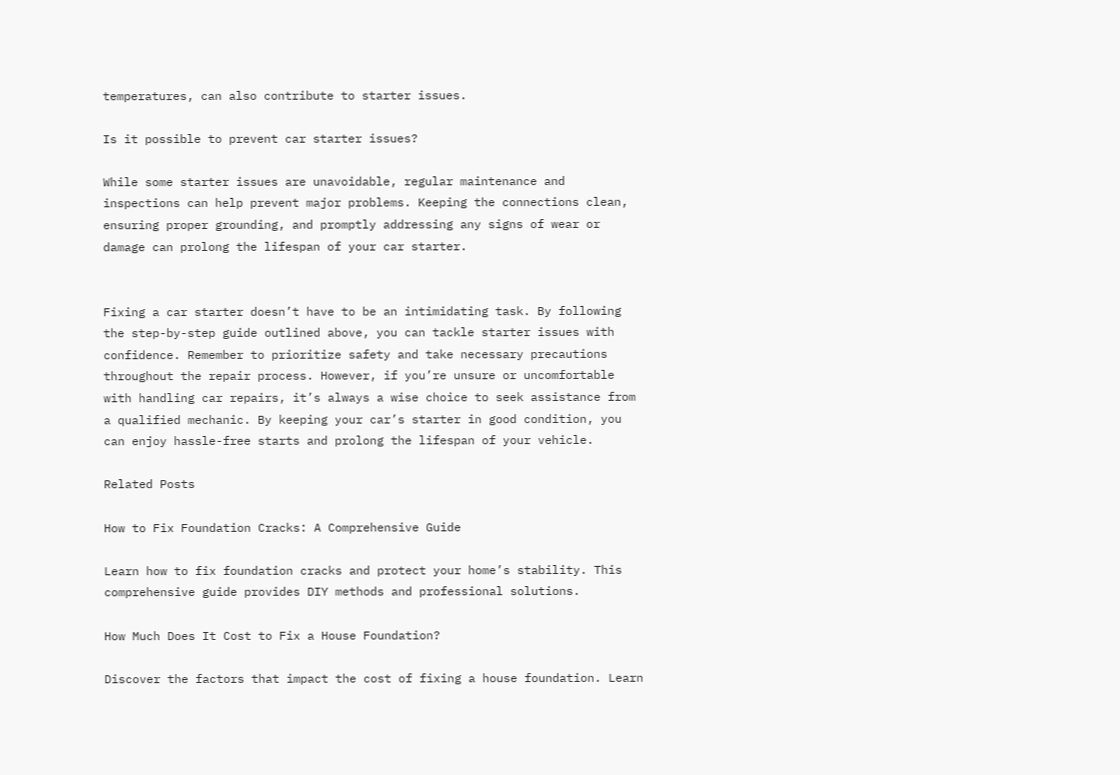temperatures, can also contribute to starter issues.

Is it possible to prevent car starter issues?

While some starter issues are unavoidable, regular maintenance and inspections can help prevent major problems. Keeping the connections clean, ensuring proper grounding, and promptly addressing any signs of wear or damage can prolong the lifespan of your car starter.


Fixing a car starter doesn’t have to be an intimidating task. By following the step-by-step guide outlined above, you can tackle starter issues with confidence. Remember to prioritize safety and take necessary precautions throughout the repair process. However, if you’re unsure or uncomfortable with handling car repairs, it’s always a wise choice to seek assistance from a qualified mechanic. By keeping your car’s starter in good condition, you can enjoy hassle-free starts and prolong the lifespan of your vehicle.

Related Posts

How to Fix Foundation Cracks: A Comprehensive Guide

Learn how to fix foundation cracks and protect your home’s stability. This comprehensive guide provides DIY methods and professional solutions.

How Much Does It Cost to Fix a House Foundation?

Discover the factors that impact the cost of fixing a house foundation. Learn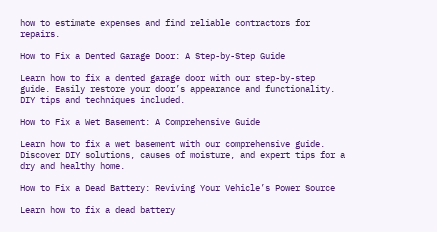how to estimate expenses and find reliable contractors for repairs.

How to Fix a Dented Garage Door: A Step-by-Step Guide

Learn how to fix a dented garage door with our step-by-step guide. Easily restore your door’s appearance and functionality. DIY tips and techniques included.

How to Fix a Wet Basement: A Comprehensive Guide

Learn how to fix a wet basement with our comprehensive guide. Discover DIY solutions, causes of moisture, and expert tips for a dry and healthy home.

How to Fix a Dead Battery: Reviving Your Vehicle’s Power Source

Learn how to fix a dead battery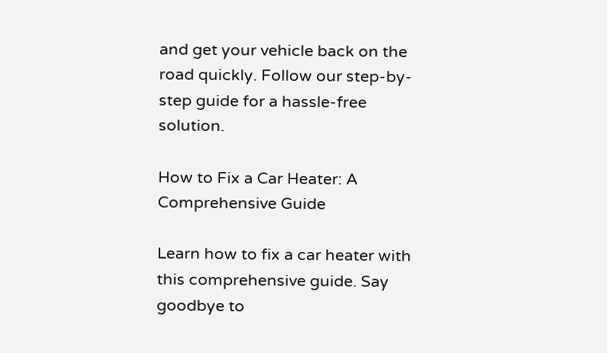and get your vehicle back on the road quickly. Follow our step-by-step guide for a hassle-free solution.

How to Fix a Car Heater: A Comprehensive Guide

Learn how to fix a car heater with this comprehensive guide. Say goodbye to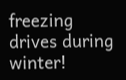freezing drives during winter!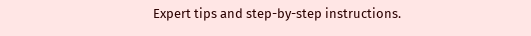Expert tips and step-by-step instructions.